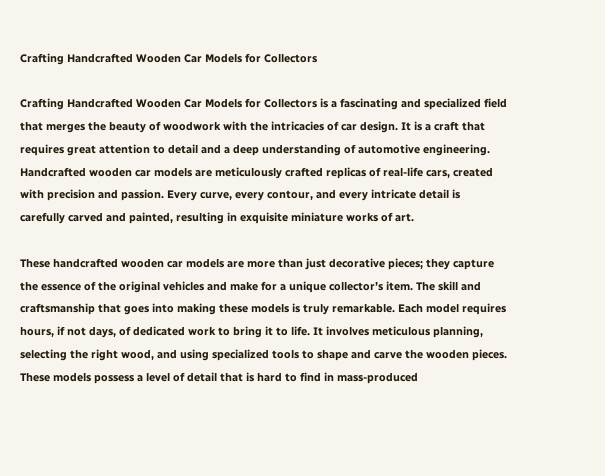Crafting Handcrafted Wooden Car Models for Collectors

Crafting Handcrafted Wooden Car Models for Collectors is a fascinating and specialized field that merges the beauty of woodwork with the intricacies of car design. It is a craft that requires great attention to detail and a deep understanding of automotive engineering. Handcrafted wooden car models are meticulously crafted replicas of real-life cars, created with precision and passion. Every curve, every contour, and every intricate detail is carefully carved and painted, resulting in exquisite miniature works of art.

These handcrafted wooden car models are more than just decorative pieces; they capture the essence of the original vehicles and make for a unique collector’s item. The skill and craftsmanship that goes into making these models is truly remarkable. Each model requires hours, if not days, of dedicated work to bring it to life. It involves meticulous planning, selecting the right wood, and using specialized tools to shape and carve the wooden pieces. These models possess a level of detail that is hard to find in mass-produced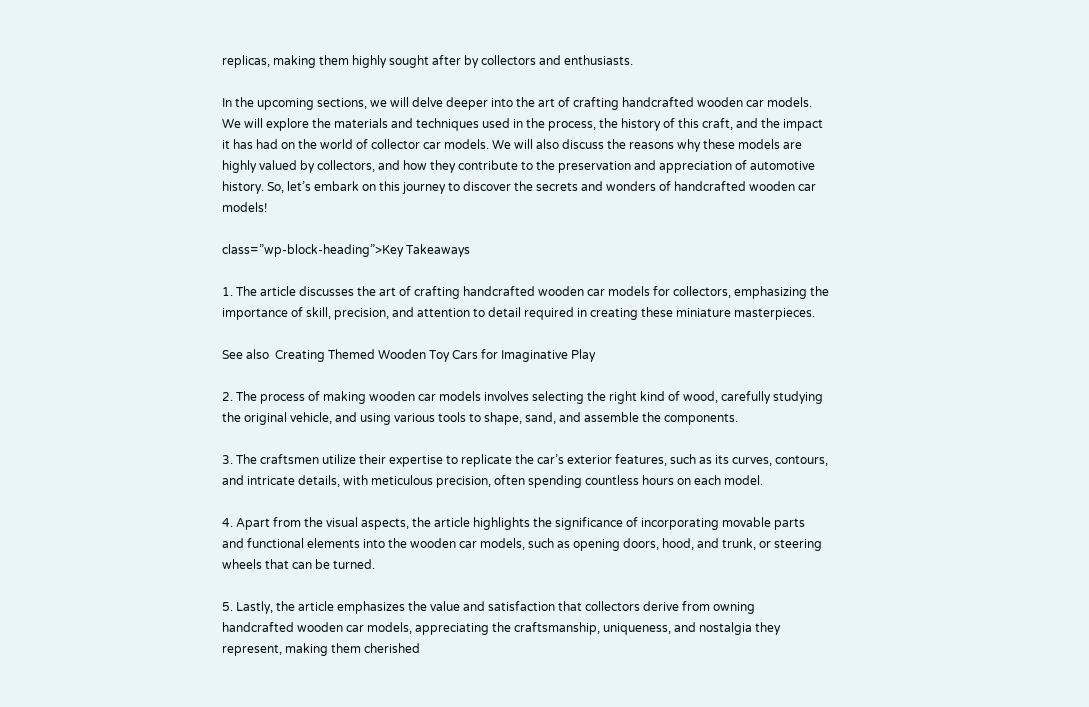replicas, making them highly sought after by collectors and enthusiasts.

In the upcoming sections, we will delve deeper into the art of crafting handcrafted wooden car models. We will explore the materials and techniques used in the process, the history of this craft, and the impact it has had on the world of collector car models. We will also discuss the reasons why these models are highly valued by collectors, and how they contribute to the preservation and appreciation of automotive history. So, let’s embark on this journey to discover the secrets and wonders of handcrafted wooden car models!

class=”wp-block-heading”>Key Takeaways

1. The article discusses the art of crafting handcrafted wooden car models for collectors, emphasizing the importance of skill, precision, and attention to detail required in creating these miniature masterpieces.

See also  Creating Themed Wooden Toy Cars for Imaginative Play

2. The process of making wooden car models involves selecting the right kind of wood, carefully studying the original vehicle, and using various tools to shape, sand, and assemble the components.

3. The craftsmen utilize their expertise to replicate the car’s exterior features, such as its curves, contours, and intricate details, with meticulous precision, often spending countless hours on each model.

4. Apart from the visual aspects, the article highlights the significance of incorporating movable parts and functional elements into the wooden car models, such as opening doors, hood, and trunk, or steering wheels that can be turned.

5. Lastly, the article emphasizes the value and satisfaction that collectors derive from owning handcrafted wooden car models, appreciating the craftsmanship, uniqueness, and nostalgia they represent, making them cherished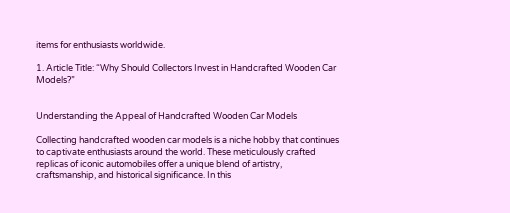items for enthusiasts worldwide.

1. Article Title: “Why Should Collectors Invest in Handcrafted Wooden Car Models?”


Understanding the Appeal of Handcrafted Wooden Car Models

Collecting handcrafted wooden car models is a niche hobby that continues to captivate enthusiasts around the world. These meticulously crafted replicas of iconic automobiles offer a unique blend of artistry, craftsmanship, and historical significance. In this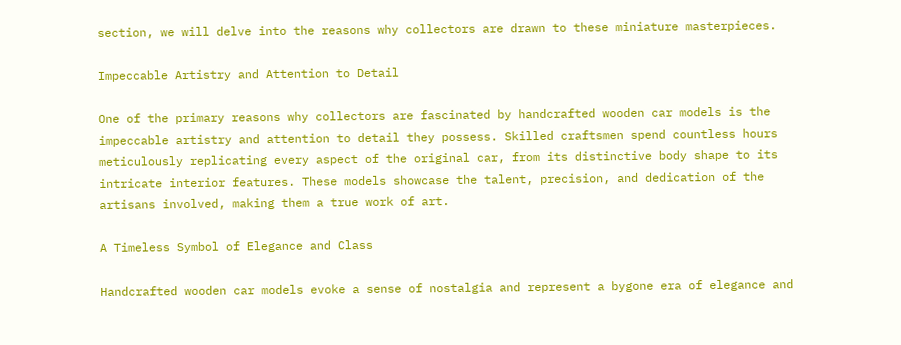section, we will delve into the reasons why collectors are drawn to these miniature masterpieces.

Impeccable Artistry and Attention to Detail

One of the primary reasons why collectors are fascinated by handcrafted wooden car models is the impeccable artistry and attention to detail they possess. Skilled craftsmen spend countless hours meticulously replicating every aspect of the original car, from its distinctive body shape to its intricate interior features. These models showcase the talent, precision, and dedication of the artisans involved, making them a true work of art.

A Timeless Symbol of Elegance and Class

Handcrafted wooden car models evoke a sense of nostalgia and represent a bygone era of elegance and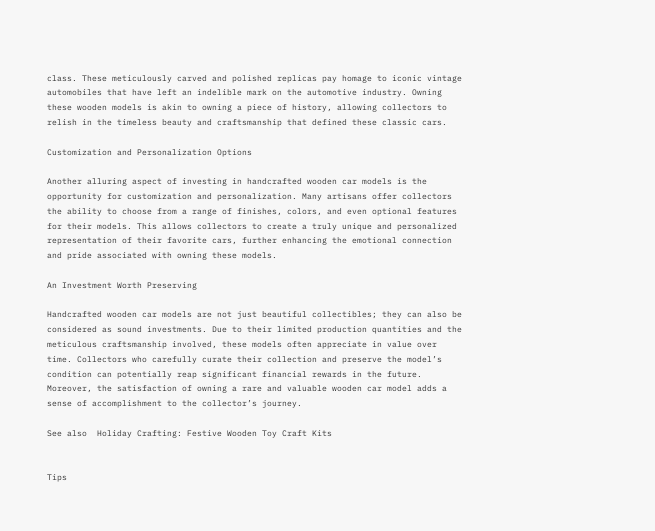class. These meticulously carved and polished replicas pay homage to iconic vintage automobiles that have left an indelible mark on the automotive industry. Owning these wooden models is akin to owning a piece of history, allowing collectors to relish in the timeless beauty and craftsmanship that defined these classic cars.

Customization and Personalization Options

Another alluring aspect of investing in handcrafted wooden car models is the opportunity for customization and personalization. Many artisans offer collectors the ability to choose from a range of finishes, colors, and even optional features for their models. This allows collectors to create a truly unique and personalized representation of their favorite cars, further enhancing the emotional connection and pride associated with owning these models.

An Investment Worth Preserving

Handcrafted wooden car models are not just beautiful collectibles; they can also be considered as sound investments. Due to their limited production quantities and the meticulous craftsmanship involved, these models often appreciate in value over time. Collectors who carefully curate their collection and preserve the model’s condition can potentially reap significant financial rewards in the future. Moreover, the satisfaction of owning a rare and valuable wooden car model adds a sense of accomplishment to the collector’s journey.

See also  Holiday Crafting: Festive Wooden Toy Craft Kits


Tips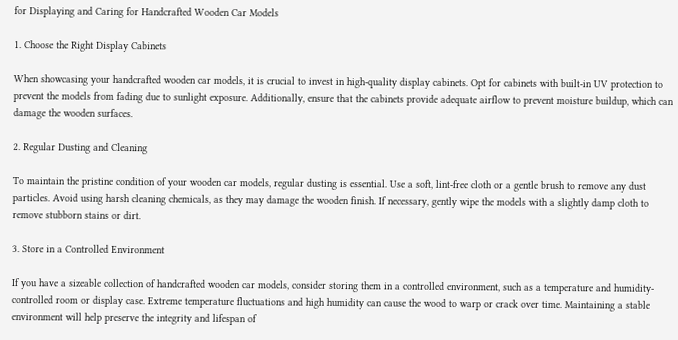for Displaying and Caring for Handcrafted Wooden Car Models

1. Choose the Right Display Cabinets

When showcasing your handcrafted wooden car models, it is crucial to invest in high-quality display cabinets. Opt for cabinets with built-in UV protection to prevent the models from fading due to sunlight exposure. Additionally, ensure that the cabinets provide adequate airflow to prevent moisture buildup, which can damage the wooden surfaces.

2. Regular Dusting and Cleaning

To maintain the pristine condition of your wooden car models, regular dusting is essential. Use a soft, lint-free cloth or a gentle brush to remove any dust particles. Avoid using harsh cleaning chemicals, as they may damage the wooden finish. If necessary, gently wipe the models with a slightly damp cloth to remove stubborn stains or dirt.

3. Store in a Controlled Environment

If you have a sizeable collection of handcrafted wooden car models, consider storing them in a controlled environment, such as a temperature and humidity-controlled room or display case. Extreme temperature fluctuations and high humidity can cause the wood to warp or crack over time. Maintaining a stable environment will help preserve the integrity and lifespan of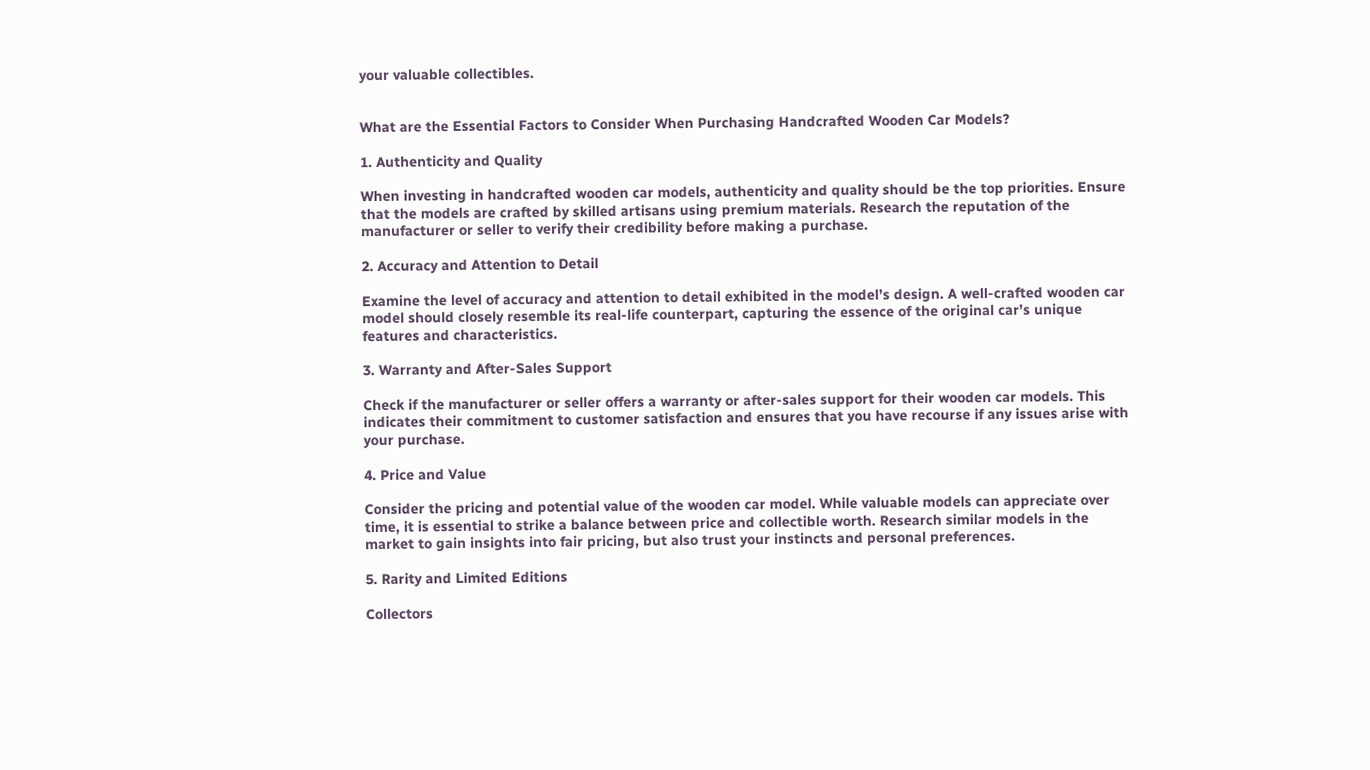your valuable collectibles.


What are the Essential Factors to Consider When Purchasing Handcrafted Wooden Car Models?

1. Authenticity and Quality

When investing in handcrafted wooden car models, authenticity and quality should be the top priorities. Ensure that the models are crafted by skilled artisans using premium materials. Research the reputation of the manufacturer or seller to verify their credibility before making a purchase.

2. Accuracy and Attention to Detail

Examine the level of accuracy and attention to detail exhibited in the model’s design. A well-crafted wooden car model should closely resemble its real-life counterpart, capturing the essence of the original car’s unique features and characteristics.

3. Warranty and After-Sales Support

Check if the manufacturer or seller offers a warranty or after-sales support for their wooden car models. This indicates their commitment to customer satisfaction and ensures that you have recourse if any issues arise with your purchase.

4. Price and Value

Consider the pricing and potential value of the wooden car model. While valuable models can appreciate over time, it is essential to strike a balance between price and collectible worth. Research similar models in the market to gain insights into fair pricing, but also trust your instincts and personal preferences.

5. Rarity and Limited Editions

Collectors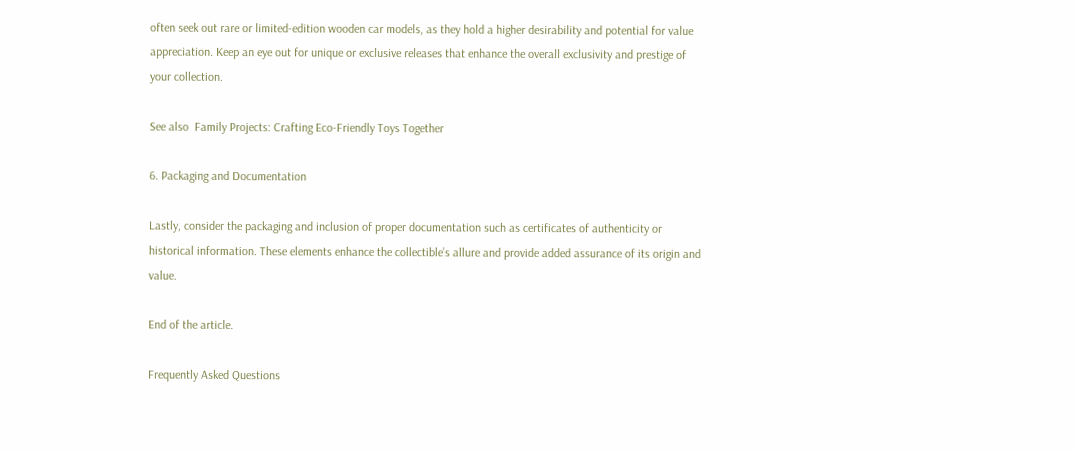often seek out rare or limited-edition wooden car models, as they hold a higher desirability and potential for value appreciation. Keep an eye out for unique or exclusive releases that enhance the overall exclusivity and prestige of your collection.

See also  Family Projects: Crafting Eco-Friendly Toys Together

6. Packaging and Documentation

Lastly, consider the packaging and inclusion of proper documentation such as certificates of authenticity or historical information. These elements enhance the collectible’s allure and provide added assurance of its origin and value.

End of the article.

Frequently Asked Questions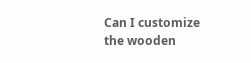Can I customize the wooden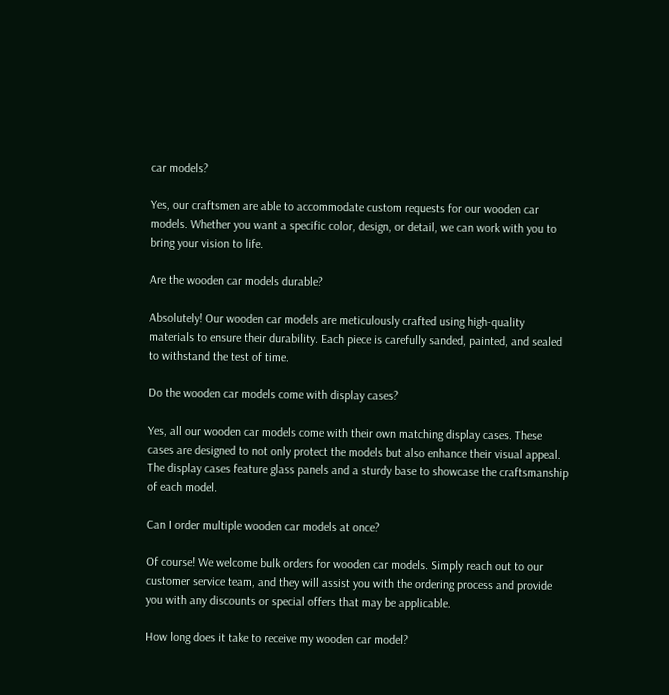car models?

Yes, our craftsmen are able to accommodate custom requests for our wooden car models. Whether you want a specific color, design, or detail, we can work with you to bring your vision to life.

Are the wooden car models durable?

Absolutely! Our wooden car models are meticulously crafted using high-quality materials to ensure their durability. Each piece is carefully sanded, painted, and sealed to withstand the test of time.

Do the wooden car models come with display cases?

Yes, all our wooden car models come with their own matching display cases. These cases are designed to not only protect the models but also enhance their visual appeal. The display cases feature glass panels and a sturdy base to showcase the craftsmanship of each model.

Can I order multiple wooden car models at once?

Of course! We welcome bulk orders for wooden car models. Simply reach out to our customer service team, and they will assist you with the ordering process and provide you with any discounts or special offers that may be applicable.

How long does it take to receive my wooden car model?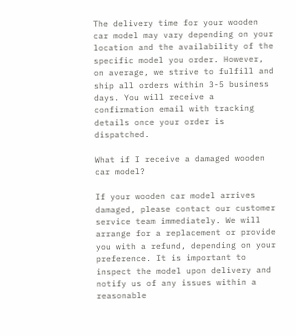The delivery time for your wooden car model may vary depending on your location and the availability of the specific model you order. However, on average, we strive to fulfill and ship all orders within 3-5 business days. You will receive a confirmation email with tracking details once your order is dispatched.

What if I receive a damaged wooden car model?

If your wooden car model arrives damaged, please contact our customer service team immediately. We will arrange for a replacement or provide you with a refund, depending on your preference. It is important to inspect the model upon delivery and notify us of any issues within a reasonable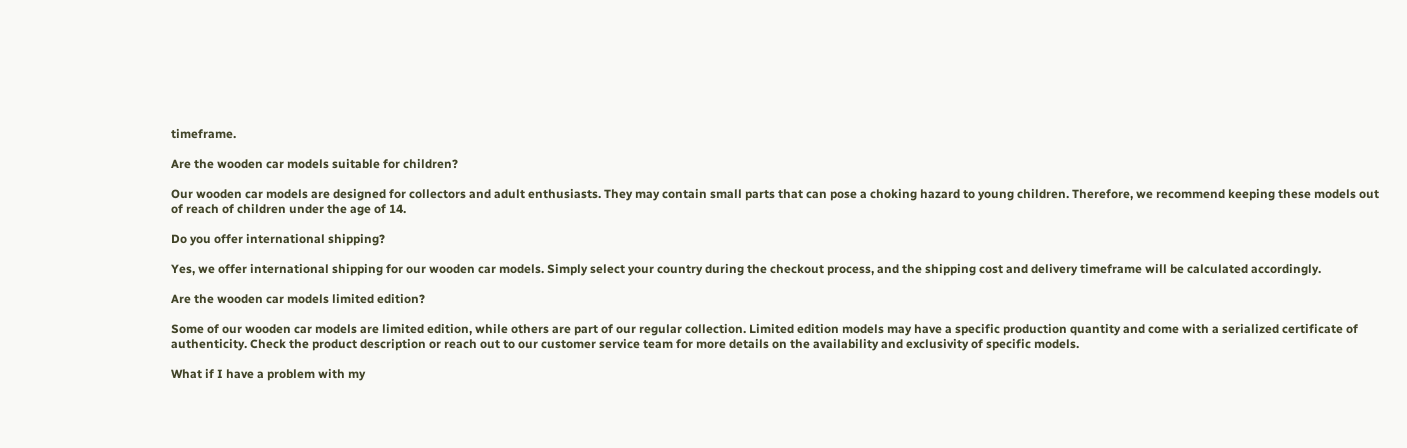timeframe.

Are the wooden car models suitable for children?

Our wooden car models are designed for collectors and adult enthusiasts. They may contain small parts that can pose a choking hazard to young children. Therefore, we recommend keeping these models out of reach of children under the age of 14.

Do you offer international shipping?

Yes, we offer international shipping for our wooden car models. Simply select your country during the checkout process, and the shipping cost and delivery timeframe will be calculated accordingly.

Are the wooden car models limited edition?

Some of our wooden car models are limited edition, while others are part of our regular collection. Limited edition models may have a specific production quantity and come with a serialized certificate of authenticity. Check the product description or reach out to our customer service team for more details on the availability and exclusivity of specific models.

What if I have a problem with my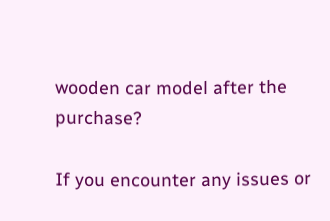wooden car model after the purchase?

If you encounter any issues or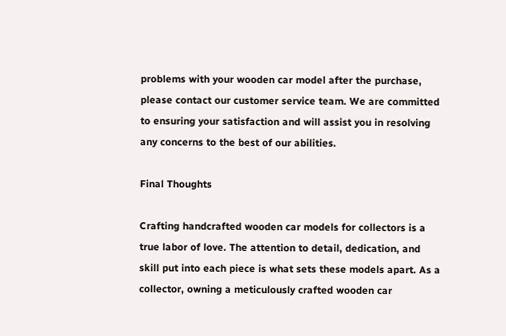problems with your wooden car model after the purchase, please contact our customer service team. We are committed to ensuring your satisfaction and will assist you in resolving any concerns to the best of our abilities.

Final Thoughts

Crafting handcrafted wooden car models for collectors is a true labor of love. The attention to detail, dedication, and skill put into each piece is what sets these models apart. As a collector, owning a meticulously crafted wooden car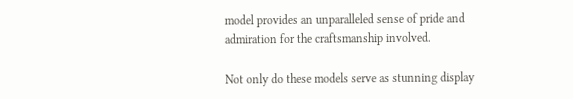model provides an unparalleled sense of pride and admiration for the craftsmanship involved.

Not only do these models serve as stunning display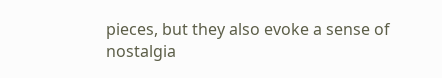pieces, but they also evoke a sense of nostalgia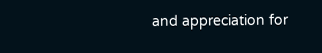and appreciation for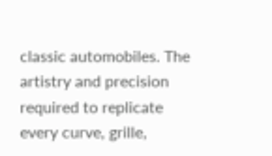classic automobiles. The artistry and precision required to replicate every curve, grille,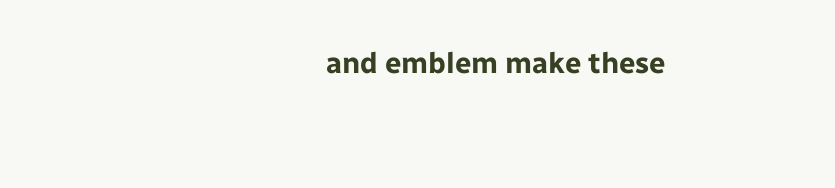and emblem make these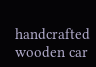handcrafted wooden car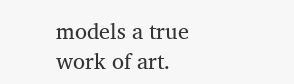models a true work of art.